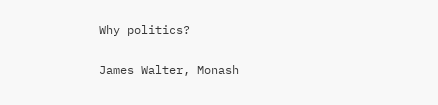Why politics?

James Walter, Monash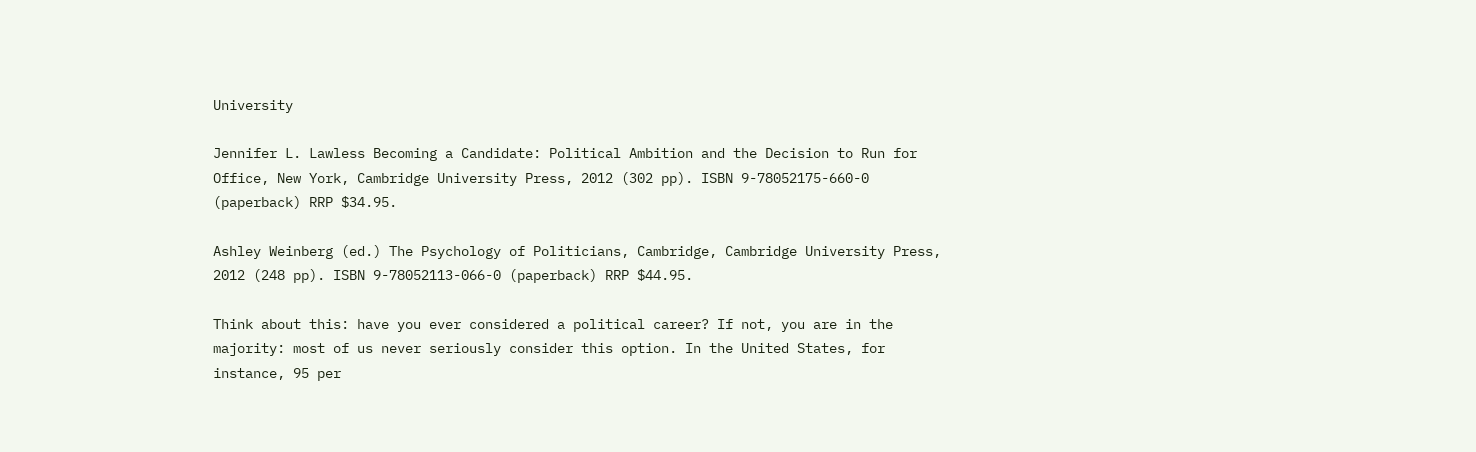University

Jennifer L. Lawless Becoming a Candidate: Political Ambition and the Decision to Run for Office, New York, Cambridge University Press, 2012 (302 pp). ISBN 9-78052175-660-0 (paperback) RRP $34.95.

Ashley Weinberg (ed.) The Psychology of Politicians, Cambridge, Cambridge University Press, 2012 (248 pp). ISBN 9-78052113-066-0 (paperback) RRP $44.95.

Think about this: have you ever considered a political career? If not, you are in the majority: most of us never seriously consider this option. In the United States, for instance, 95 per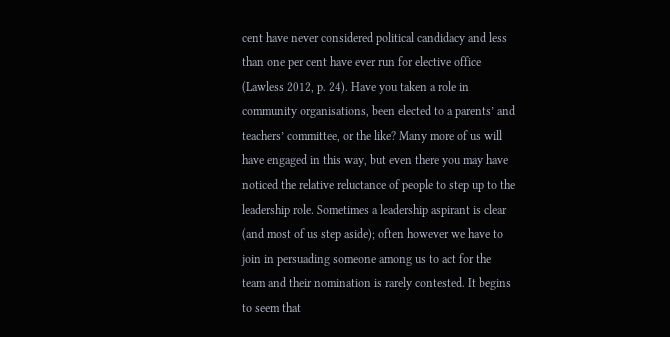cent have never considered political candidacy and less than one per cent have ever run for elective office (Lawless 2012, p. 24). Have you taken a role in community organisations, been elected to a parents’ and teachers’ committee, or the like? Many more of us will have engaged in this way, but even there you may have noticed the relative reluctance of people to step up to the leadership role. Sometimes a leadership aspirant is clear (and most of us step aside); often however we have to join in persuading someone among us to act for the team and their nomination is rarely contested. It begins to seem that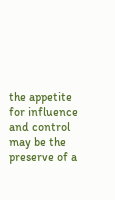the appetite for influence and control may be the preserve of a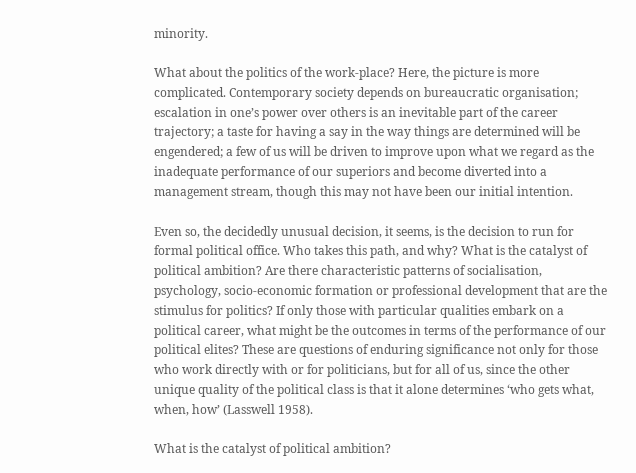minority.

What about the politics of the work-place? Here, the picture is more complicated. Contemporary society depends on bureaucratic organisation; escalation in one’s power over others is an inevitable part of the career trajectory; a taste for having a say in the way things are determined will be engendered; a few of us will be driven to improve upon what we regard as the inadequate performance of our superiors and become diverted into a management stream, though this may not have been our initial intention.

Even so, the decidedly unusual decision, it seems, is the decision to run for formal political office. Who takes this path, and why? What is the catalyst of political ambition? Are there characteristic patterns of socialisation, psychology, socio-economic formation or professional development that are the stimulus for politics? If only those with particular qualities embark on a political career, what might be the outcomes in terms of the performance of our political elites? These are questions of enduring significance not only for those who work directly with or for politicians, but for all of us, since the other unique quality of the political class is that it alone determines ‘who gets what, when, how’ (Lasswell 1958).

What is the catalyst of political ambition?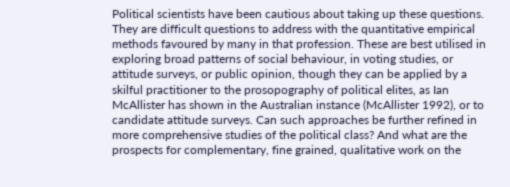Political scientists have been cautious about taking up these questions. They are difficult questions to address with the quantitative empirical methods favoured by many in that profession. These are best utilised in exploring broad patterns of social behaviour, in voting studies, or attitude surveys, or public opinion, though they can be applied by a skilful practitioner to the prosopography of political elites, as Ian McAllister has shown in the Australian instance (McAllister 1992), or to candidate attitude surveys. Can such approaches be further refined in more comprehensive studies of the political class? And what are the prospects for complementary, fine grained, qualitative work on the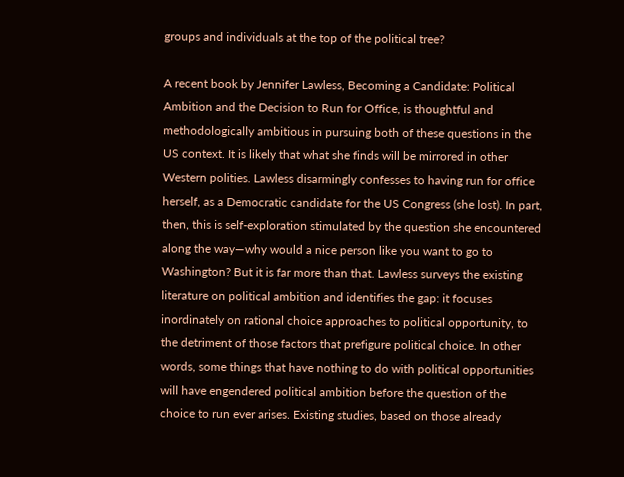groups and individuals at the top of the political tree?

A recent book by Jennifer Lawless, Becoming a Candidate: Political Ambition and the Decision to Run for Office, is thoughtful and methodologically ambitious in pursuing both of these questions in the US context. It is likely that what she finds will be mirrored in other Western polities. Lawless disarmingly confesses to having run for office herself, as a Democratic candidate for the US Congress (she lost). In part, then, this is self-exploration stimulated by the question she encountered along the way—why would a nice person like you want to go to Washington? But it is far more than that. Lawless surveys the existing literature on political ambition and identifies the gap: it focuses inordinately on rational choice approaches to political opportunity, to the detriment of those factors that prefigure political choice. In other words, some things that have nothing to do with political opportunities will have engendered political ambition before the question of the choice to run ever arises. Existing studies, based on those already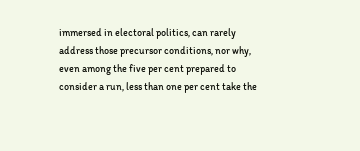immersed in electoral politics, can rarely address those precursor conditions, nor why, even among the five per cent prepared to consider a run, less than one per cent take the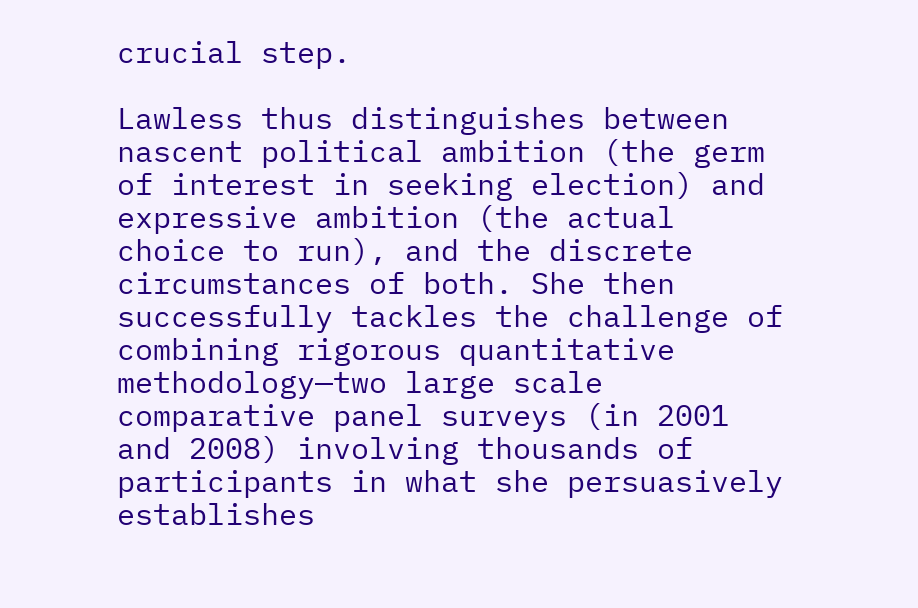crucial step.

Lawless thus distinguishes between nascent political ambition (the germ of interest in seeking election) and expressive ambition (the actual choice to run), and the discrete circumstances of both. She then successfully tackles the challenge of combining rigorous quantitative methodology—two large scale comparative panel surveys (in 2001 and 2008) involving thousands of participants in what she persuasively establishes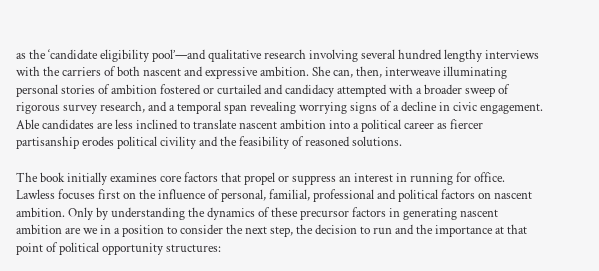as the ‘candidate eligibility pool’—and qualitative research involving several hundred lengthy interviews with the carriers of both nascent and expressive ambition. She can, then, interweave illuminating personal stories of ambition fostered or curtailed and candidacy attempted with a broader sweep of rigorous survey research, and a temporal span revealing worrying signs of a decline in civic engagement. Able candidates are less inclined to translate nascent ambition into a political career as fiercer partisanship erodes political civility and the feasibility of reasoned solutions.

The book initially examines core factors that propel or suppress an interest in running for office. Lawless focuses first on the influence of personal, familial, professional and political factors on nascent ambition. Only by understanding the dynamics of these precursor factors in generating nascent ambition are we in a position to consider the next step, the decision to run and the importance at that point of political opportunity structures: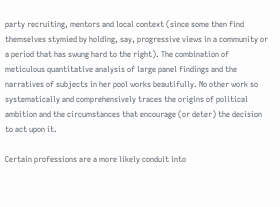party recruiting, mentors and local context (since some then find themselves stymied by holding, say, progressive views in a community or a period that has swung hard to the right). The combination of meticulous quantitative analysis of large panel findings and the narratives of subjects in her pool works beautifully. No other work so systematically and comprehensively traces the origins of political ambition and the circumstances that encourage (or deter) the decision to act upon it.

Certain professions are a more likely conduit into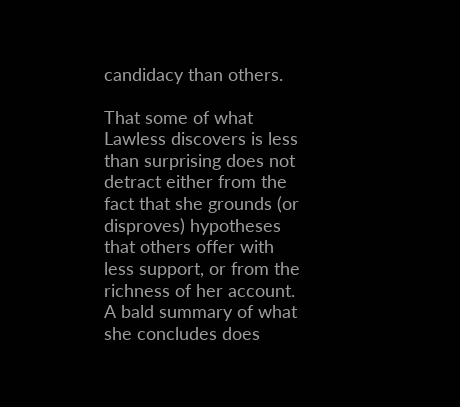candidacy than others.

That some of what Lawless discovers is less than surprising does not detract either from the fact that she grounds (or disproves) hypotheses that others offer with less support, or from the richness of her account. A bald summary of what she concludes does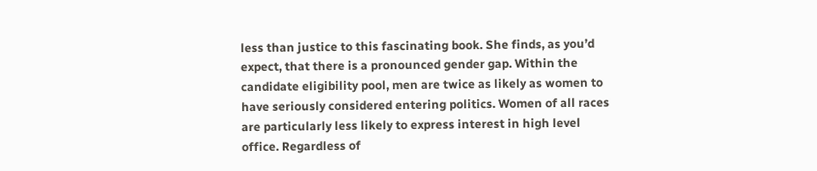less than justice to this fascinating book. She finds, as you’d expect, that there is a pronounced gender gap. Within the candidate eligibility pool, men are twice as likely as women to have seriously considered entering politics. Women of all races are particularly less likely to express interest in high level office. Regardless of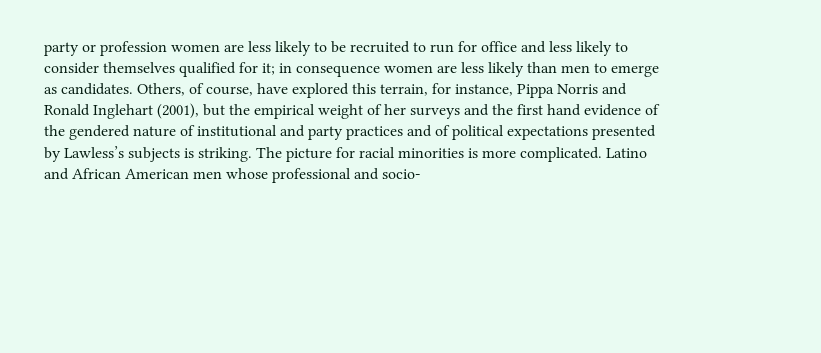party or profession women are less likely to be recruited to run for office and less likely to consider themselves qualified for it; in consequence women are less likely than men to emerge as candidates. Others, of course, have explored this terrain, for instance, Pippa Norris and Ronald Inglehart (2001), but the empirical weight of her surveys and the first hand evidence of the gendered nature of institutional and party practices and of political expectations presented by Lawless’s subjects is striking. The picture for racial minorities is more complicated. Latino and African American men whose professional and socio-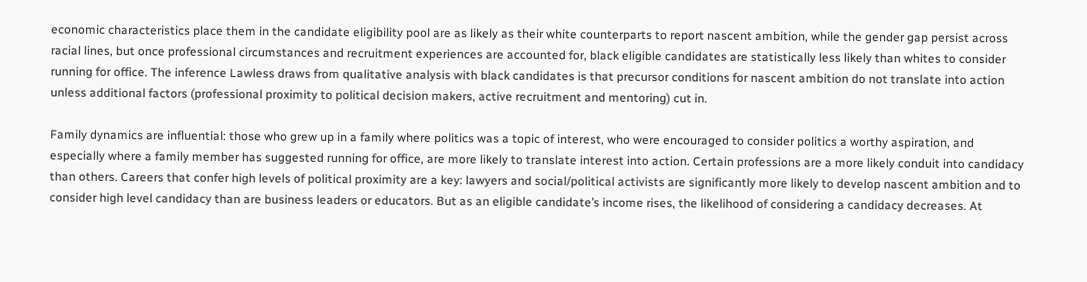economic characteristics place them in the candidate eligibility pool are as likely as their white counterparts to report nascent ambition, while the gender gap persist across racial lines, but once professional circumstances and recruitment experiences are accounted for, black eligible candidates are statistically less likely than whites to consider running for office. The inference Lawless draws from qualitative analysis with black candidates is that precursor conditions for nascent ambition do not translate into action unless additional factors (professional proximity to political decision makers, active recruitment and mentoring) cut in.

Family dynamics are influential: those who grew up in a family where politics was a topic of interest, who were encouraged to consider politics a worthy aspiration, and especially where a family member has suggested running for office, are more likely to translate interest into action. Certain professions are a more likely conduit into candidacy than others. Careers that confer high levels of political proximity are a key: lawyers and social/political activists are significantly more likely to develop nascent ambition and to consider high level candidacy than are business leaders or educators. But as an eligible candidate’s income rises, the likelihood of considering a candidacy decreases. At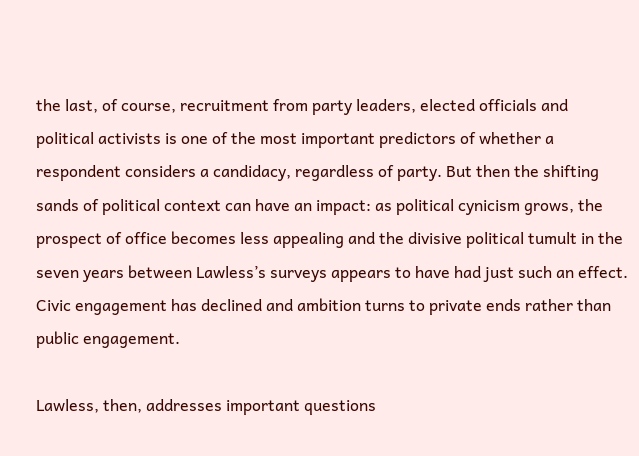the last, of course, recruitment from party leaders, elected officials and political activists is one of the most important predictors of whether a respondent considers a candidacy, regardless of party. But then the shifting sands of political context can have an impact: as political cynicism grows, the prospect of office becomes less appealing and the divisive political tumult in the seven years between Lawless’s surveys appears to have had just such an effect. Civic engagement has declined and ambition turns to private ends rather than public engagement.

Lawless, then, addresses important questions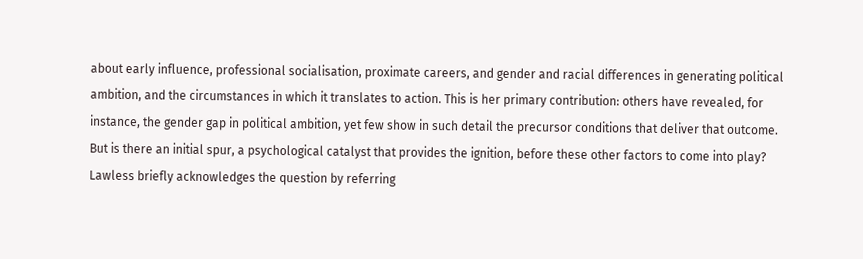about early influence, professional socialisation, proximate careers, and gender and racial differences in generating political ambition, and the circumstances in which it translates to action. This is her primary contribution: others have revealed, for instance, the gender gap in political ambition, yet few show in such detail the precursor conditions that deliver that outcome. But is there an initial spur, a psychological catalyst that provides the ignition, before these other factors to come into play? Lawless briefly acknowledges the question by referring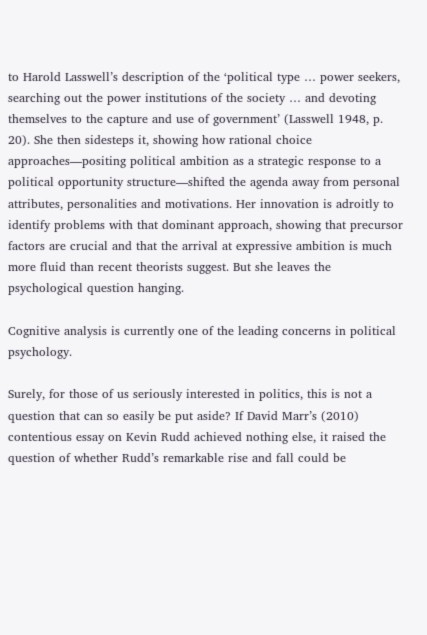to Harold Lasswell’s description of the ‘political type … power seekers, searching out the power institutions of the society … and devoting themselves to the capture and use of government’ (Lasswell 1948, p. 20). She then sidesteps it, showing how rational choice approaches—positing political ambition as a strategic response to a political opportunity structure—shifted the agenda away from personal attributes, personalities and motivations. Her innovation is adroitly to identify problems with that dominant approach, showing that precursor factors are crucial and that the arrival at expressive ambition is much more fluid than recent theorists suggest. But she leaves the psychological question hanging.

Cognitive analysis is currently one of the leading concerns in political psychology.

Surely, for those of us seriously interested in politics, this is not a question that can so easily be put aside? If David Marr’s (2010) contentious essay on Kevin Rudd achieved nothing else, it raised the question of whether Rudd’s remarkable rise and fall could be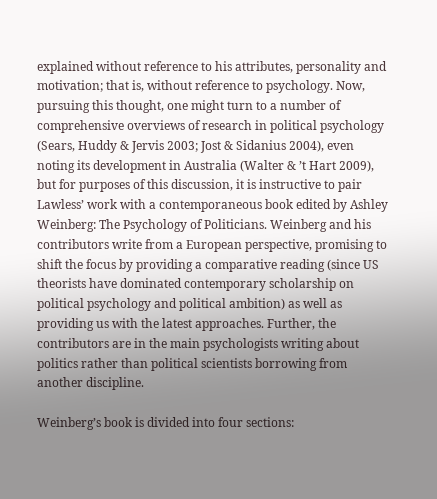explained without reference to his attributes, personality and motivation; that is, without reference to psychology. Now, pursuing this thought, one might turn to a number of comprehensive overviews of research in political psychology (Sears, Huddy & Jervis 2003; Jost & Sidanius 2004), even noting its development in Australia (Walter & ’t Hart 2009), but for purposes of this discussion, it is instructive to pair Lawless’ work with a contemporaneous book edited by Ashley Weinberg: The Psychology of Politicians. Weinberg and his contributors write from a European perspective, promising to shift the focus by providing a comparative reading (since US theorists have dominated contemporary scholarship on political psychology and political ambition) as well as providing us with the latest approaches. Further, the contributors are in the main psychologists writing about politics rather than political scientists borrowing from another discipline.

Weinberg’s book is divided into four sections: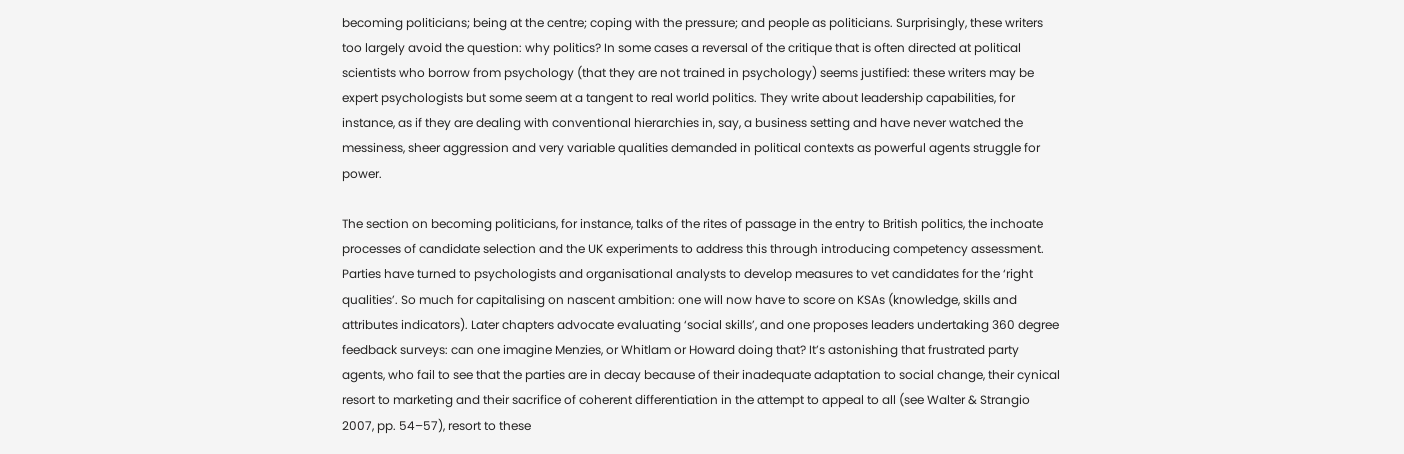becoming politicians; being at the centre; coping with the pressure; and people as politicians. Surprisingly, these writers too largely avoid the question: why politics? In some cases a reversal of the critique that is often directed at political scientists who borrow from psychology (that they are not trained in psychology) seems justified: these writers may be expert psychologists but some seem at a tangent to real world politics. They write about leadership capabilities, for instance, as if they are dealing with conventional hierarchies in, say, a business setting and have never watched the messiness, sheer aggression and very variable qualities demanded in political contexts as powerful agents struggle for power.

The section on becoming politicians, for instance, talks of the rites of passage in the entry to British politics, the inchoate processes of candidate selection and the UK experiments to address this through introducing competency assessment. Parties have turned to psychologists and organisational analysts to develop measures to vet candidates for the ‘right qualities’. So much for capitalising on nascent ambition: one will now have to score on KSAs (knowledge, skills and attributes indicators). Later chapters advocate evaluating ‘social skills’, and one proposes leaders undertaking 360 degree feedback surveys: can one imagine Menzies, or Whitlam or Howard doing that? It’s astonishing that frustrated party agents, who fail to see that the parties are in decay because of their inadequate adaptation to social change, their cynical resort to marketing and their sacrifice of coherent differentiation in the attempt to appeal to all (see Walter & Strangio 2007, pp. 54–57), resort to these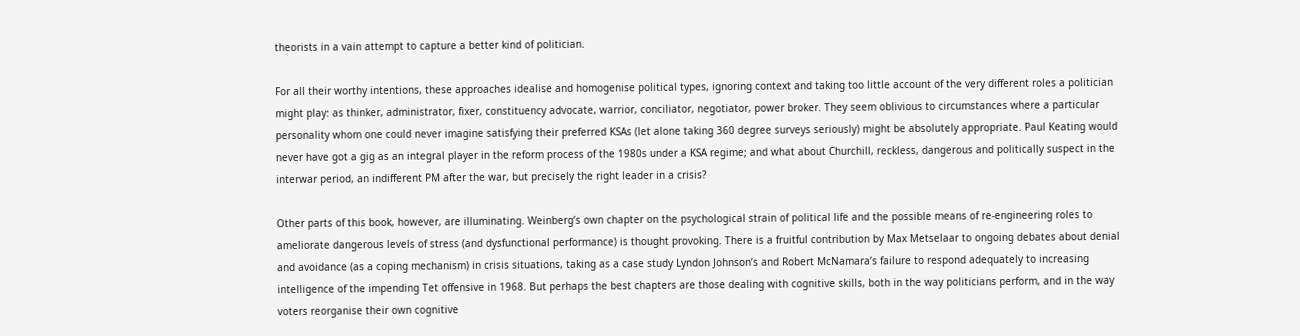theorists in a vain attempt to capture a better kind of politician.

For all their worthy intentions, these approaches idealise and homogenise political types, ignoring context and taking too little account of the very different roles a politician might play: as thinker, administrator, fixer, constituency advocate, warrior, conciliator, negotiator, power broker. They seem oblivious to circumstances where a particular personality whom one could never imagine satisfying their preferred KSAs (let alone taking 360 degree surveys seriously) might be absolutely appropriate. Paul Keating would never have got a gig as an integral player in the reform process of the 1980s under a KSA regime; and what about Churchill, reckless, dangerous and politically suspect in the interwar period, an indifferent PM after the war, but precisely the right leader in a crisis?

Other parts of this book, however, are illuminating. Weinberg’s own chapter on the psychological strain of political life and the possible means of re-engineering roles to ameliorate dangerous levels of stress (and dysfunctional performance) is thought provoking. There is a fruitful contribution by Max Metselaar to ongoing debates about denial and avoidance (as a coping mechanism) in crisis situations, taking as a case study Lyndon Johnson’s and Robert McNamara’s failure to respond adequately to increasing intelligence of the impending Tet offensive in 1968. But perhaps the best chapters are those dealing with cognitive skills, both in the way politicians perform, and in the way voters reorganise their own cognitive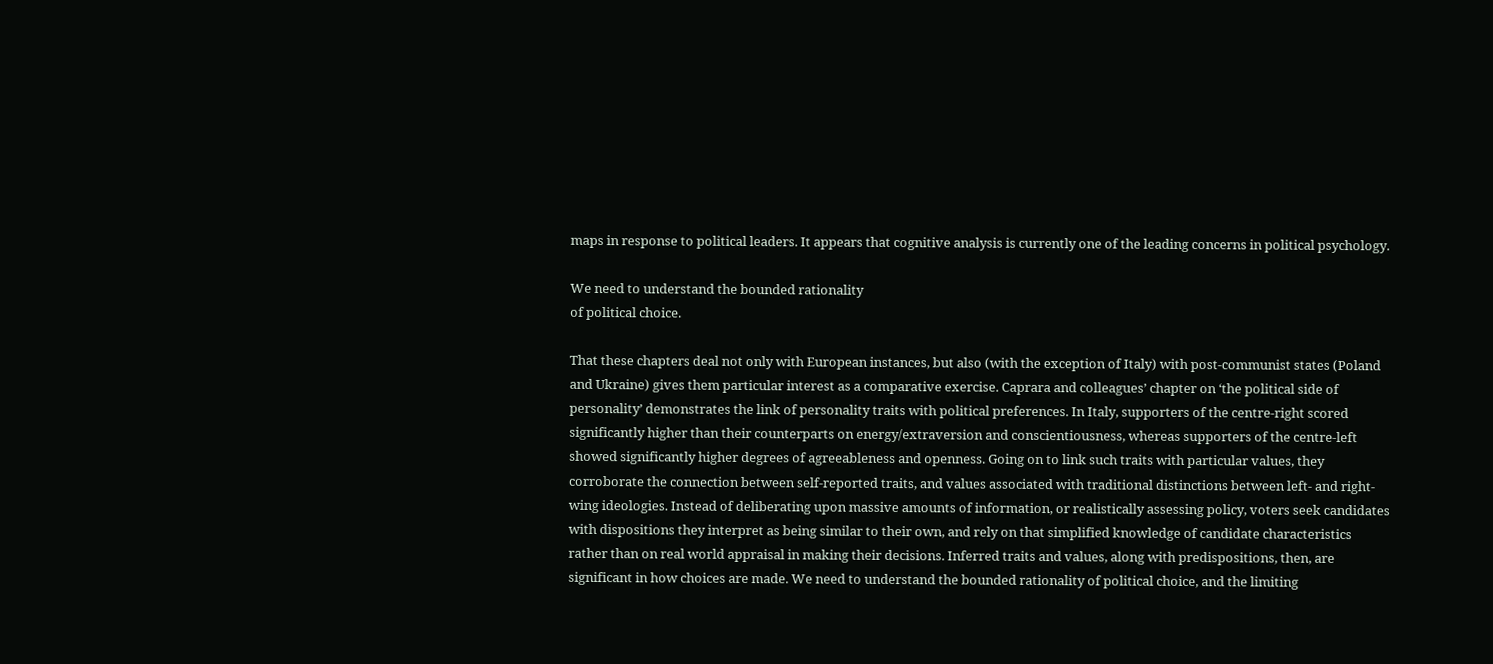maps in response to political leaders. It appears that cognitive analysis is currently one of the leading concerns in political psychology.

We need to understand the bounded rationality
of political choice.

That these chapters deal not only with European instances, but also (with the exception of Italy) with post-communist states (Poland and Ukraine) gives them particular interest as a comparative exercise. Caprara and colleagues’ chapter on ‘the political side of personality’ demonstrates the link of personality traits with political preferences. In Italy, supporters of the centre-right scored significantly higher than their counterparts on energy/extraversion and conscientiousness, whereas supporters of the centre-left showed significantly higher degrees of agreeableness and openness. Going on to link such traits with particular values, they corroborate the connection between self-reported traits, and values associated with traditional distinctions between left- and right-wing ideologies. Instead of deliberating upon massive amounts of information, or realistically assessing policy, voters seek candidates with dispositions they interpret as being similar to their own, and rely on that simplified knowledge of candidate characteristics rather than on real world appraisal in making their decisions. Inferred traits and values, along with predispositions, then, are significant in how choices are made. We need to understand the bounded rationality of political choice, and the limiting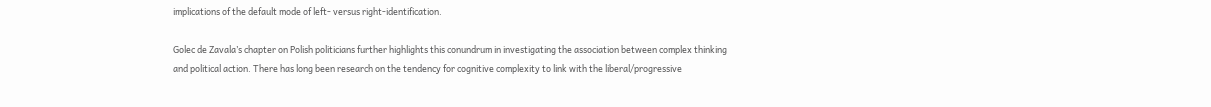implications of the default mode of left- versus right-identification.

Golec de Zavala’s chapter on Polish politicians further highlights this conundrum in investigating the association between complex thinking and political action. There has long been research on the tendency for cognitive complexity to link with the liberal/progressive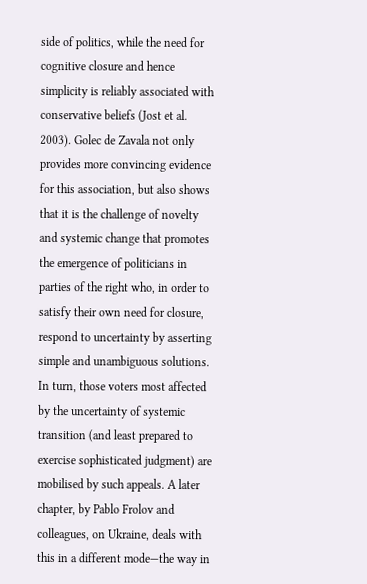side of politics, while the need for cognitive closure and hence simplicity is reliably associated with conservative beliefs (Jost et al. 2003). Golec de Zavala not only provides more convincing evidence for this association, but also shows that it is the challenge of novelty and systemic change that promotes the emergence of politicians in parties of the right who, in order to satisfy their own need for closure, respond to uncertainty by asserting simple and unambiguous solutions. In turn, those voters most affected by the uncertainty of systemic transition (and least prepared to exercise sophisticated judgment) are mobilised by such appeals. A later chapter, by Pablo Frolov and colleagues, on Ukraine, deals with this in a different mode—the way in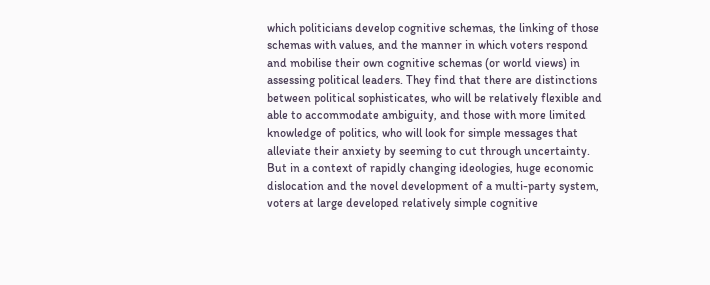which politicians develop cognitive schemas, the linking of those schemas with values, and the manner in which voters respond and mobilise their own cognitive schemas (or world views) in assessing political leaders. They find that there are distinctions between political sophisticates, who will be relatively flexible and able to accommodate ambiguity, and those with more limited knowledge of politics, who will look for simple messages that alleviate their anxiety by seeming to cut through uncertainty. But in a context of rapidly changing ideologies, huge economic dislocation and the novel development of a multi-party system, voters at large developed relatively simple cognitive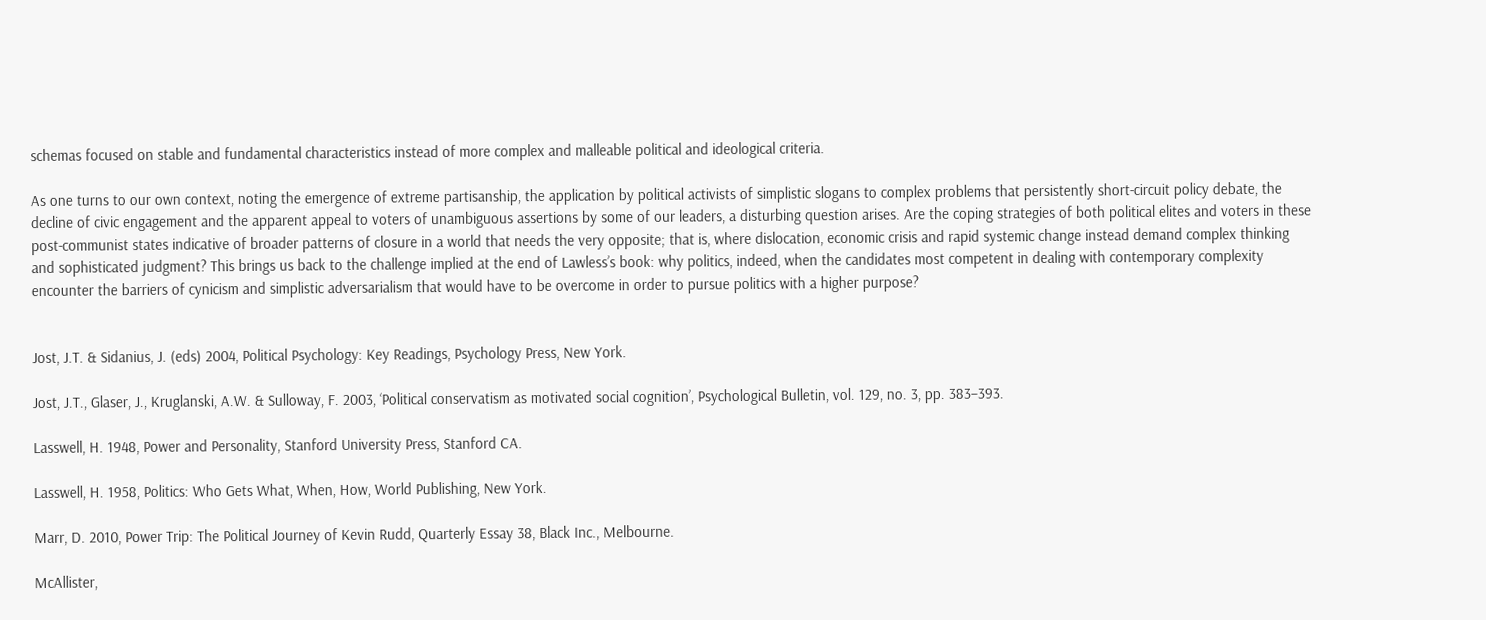schemas focused on stable and fundamental characteristics instead of more complex and malleable political and ideological criteria.

As one turns to our own context, noting the emergence of extreme partisanship, the application by political activists of simplistic slogans to complex problems that persistently short-circuit policy debate, the decline of civic engagement and the apparent appeal to voters of unambiguous assertions by some of our leaders, a disturbing question arises. Are the coping strategies of both political elites and voters in these post-communist states indicative of broader patterns of closure in a world that needs the very opposite; that is, where dislocation, economic crisis and rapid systemic change instead demand complex thinking and sophisticated judgment? This brings us back to the challenge implied at the end of Lawless’s book: why politics, indeed, when the candidates most competent in dealing with contemporary complexity encounter the barriers of cynicism and simplistic adversarialism that would have to be overcome in order to pursue politics with a higher purpose?


Jost, J.T. & Sidanius, J. (eds) 2004, Political Psychology: Key Readings, Psychology Press, New York.

Jost, J.T., Glaser, J., Kruglanski, A.W. & Sulloway, F. 2003, ‘Political conservatism as motivated social cognition’, Psychological Bulletin, vol. 129, no. 3, pp. 383–393.

Lasswell, H. 1948, Power and Personality, Stanford University Press, Stanford CA.

Lasswell, H. 1958, Politics: Who Gets What, When, How, World Publishing, New York.

Marr, D. 2010, Power Trip: The Political Journey of Kevin Rudd, Quarterly Essay 38, Black Inc., Melbourne.

McAllister,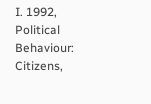I. 1992, Political Behaviour: Citizens,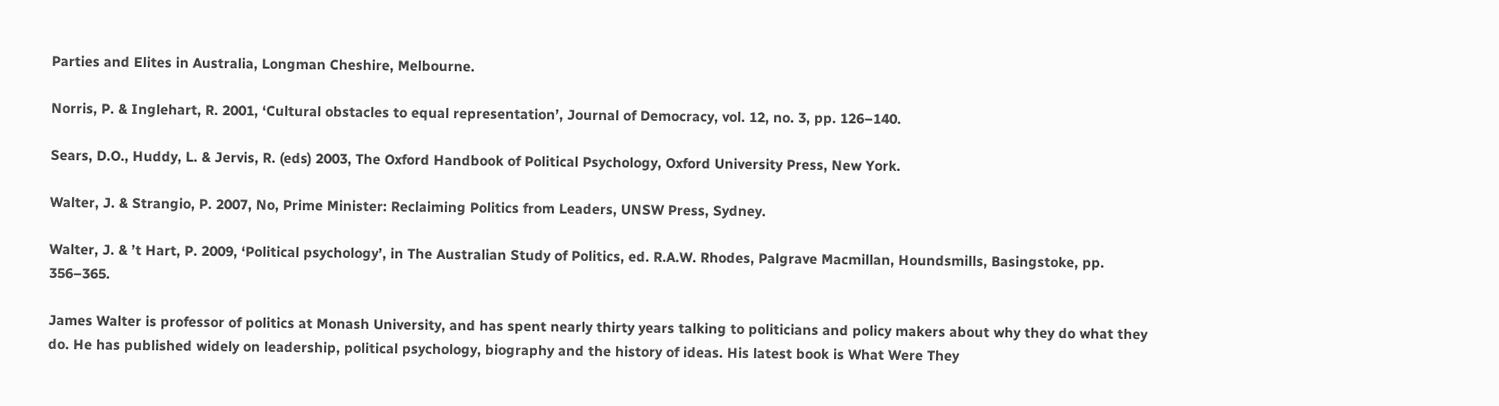Parties and Elites in Australia, Longman Cheshire, Melbourne.

Norris, P. & Inglehart, R. 2001, ‘Cultural obstacles to equal representation’, Journal of Democracy, vol. 12, no. 3, pp. 126–140.

Sears, D.O., Huddy, L. & Jervis, R. (eds) 2003, The Oxford Handbook of Political Psychology, Oxford University Press, New York.

Walter, J. & Strangio, P. 2007, No, Prime Minister: Reclaiming Politics from Leaders, UNSW Press, Sydney.

Walter, J. & ’t Hart, P. 2009, ‘Political psychology’, in The Australian Study of Politics, ed. R.A.W. Rhodes, Palgrave Macmillan, Houndsmills, Basingstoke, pp. 356–365.

James Walter is professor of politics at Monash University, and has spent nearly thirty years talking to politicians and policy makers about why they do what they do. He has published widely on leadership, political psychology, biography and the history of ideas. His latest book is What Were They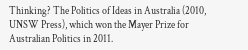Thinking? The Politics of Ideas in Australia (2010, UNSW Press), which won the Mayer Prize for Australian Politics in 2011.